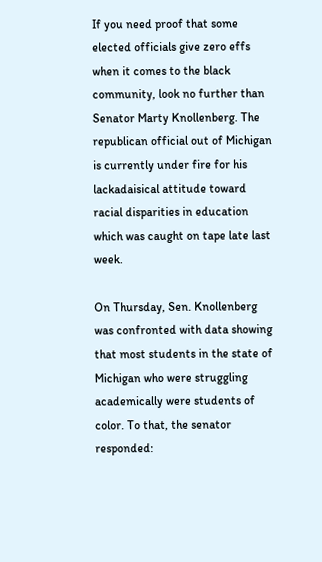If you need proof that some elected officials give zero effs when it comes to the black community, look no further than Senator Marty Knollenberg. The republican official out of Michigan is currently under fire for his lackadaisical attitude toward racial disparities in education which was caught on tape late last week.

On Thursday, Sen. Knollenberg was confronted with data showing that most students in the state of Michigan who were struggling academically were students of color. To that, the senator responded: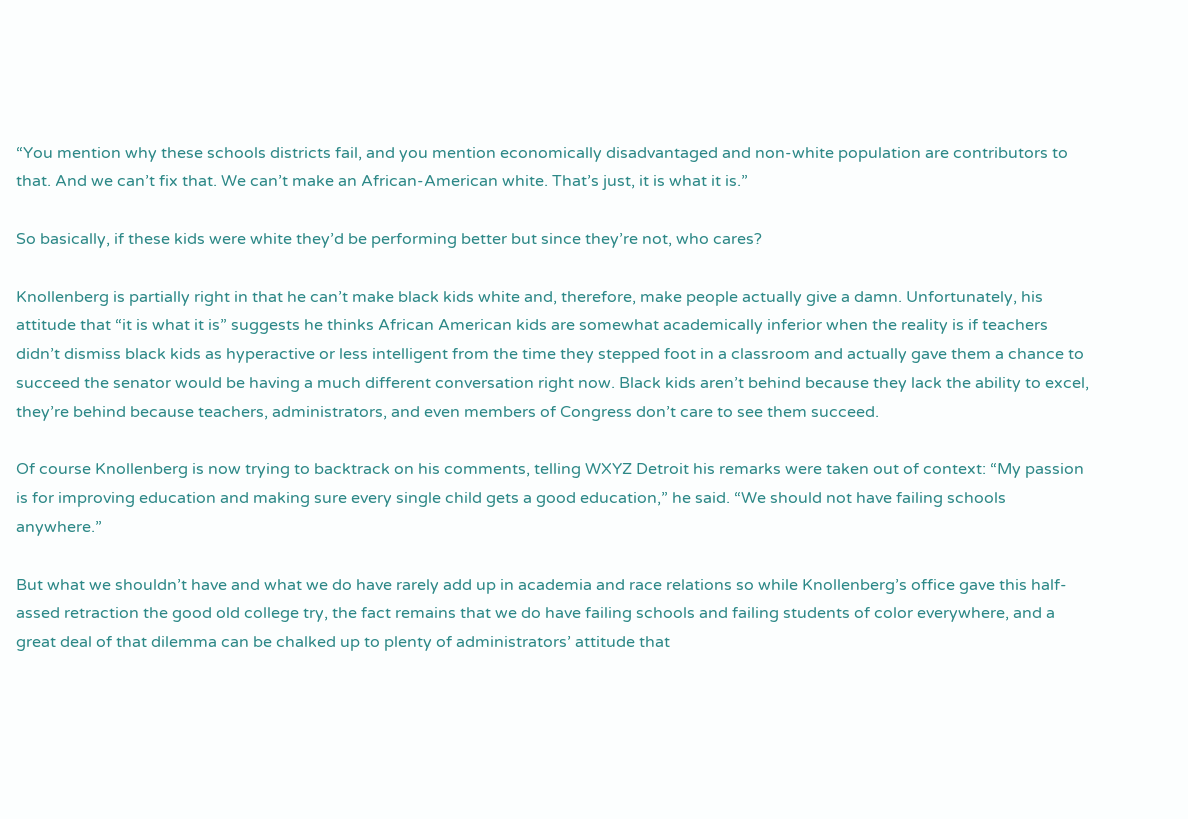“You mention why these schools districts fail, and you mention economically disadvantaged and non-white population are contributors to that. And we can’t fix that. We can’t make an African-American white. That’s just, it is what it is.”

So basically, if these kids were white they’d be performing better but since they’re not, who cares?

Knollenberg is partially right in that he can’t make black kids white and, therefore, make people actually give a damn. Unfortunately, his attitude that “it is what it is” suggests he thinks African American kids are somewhat academically inferior when the reality is if teachers didn’t dismiss black kids as hyperactive or less intelligent from the time they stepped foot in a classroom and actually gave them a chance to succeed the senator would be having a much different conversation right now. Black kids aren’t behind because they lack the ability to excel, they’re behind because teachers, administrators, and even members of Congress don’t care to see them succeed.

Of course Knollenberg is now trying to backtrack on his comments, telling WXYZ Detroit his remarks were taken out of context: “My passion is for improving education and making sure every single child gets a good education,” he said. “We should not have failing schools anywhere.”

But what we shouldn’t have and what we do have rarely add up in academia and race relations so while Knollenberg’s office gave this half-assed retraction the good old college try, the fact remains that we do have failing schools and failing students of color everywhere, and a great deal of that dilemma can be chalked up to plenty of administrators’ attitude that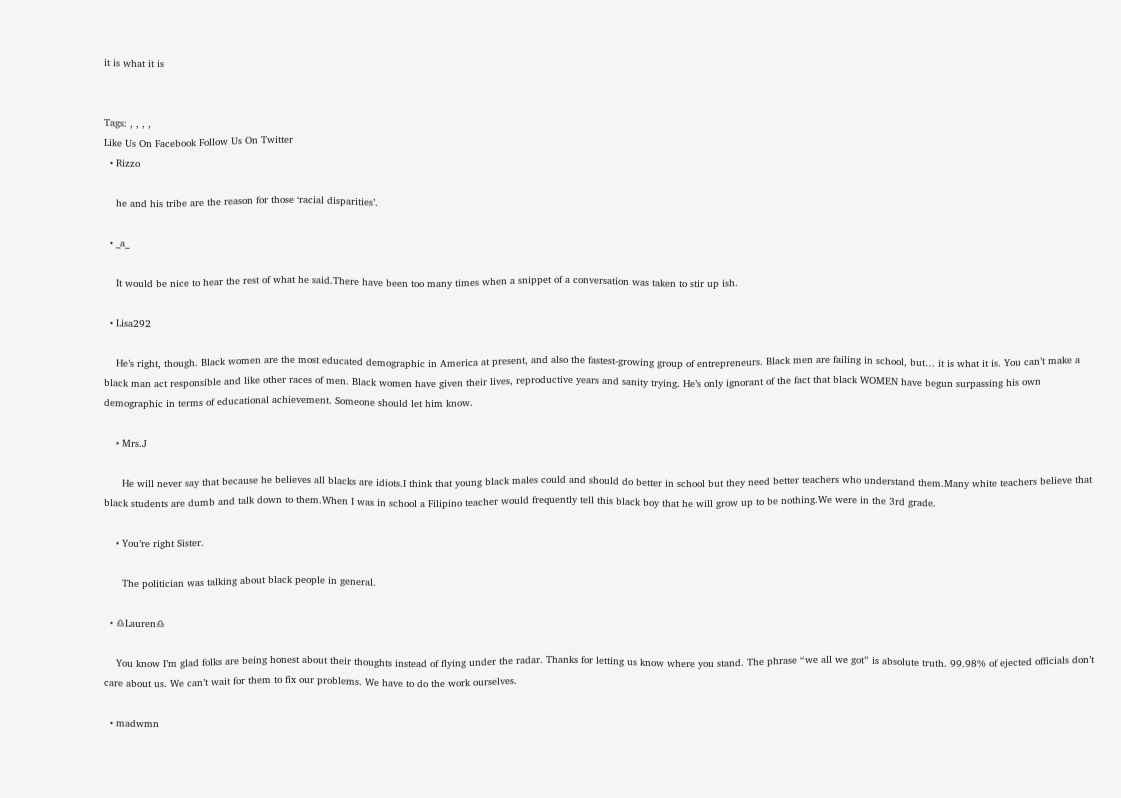it is what it is


Tags: , , , ,
Like Us On Facebook Follow Us On Twitter
  • Rizzo

    he and his tribe are the reason for those ‘racial disparities’.

  • _a_

    It would be nice to hear the rest of what he said.There have been too many times when a snippet of a conversation was taken to stir up ish.

  • Lisa292

    He’s right, though. Black women are the most educated demographic in America at present, and also the fastest-growing group of entrepreneurs. Black men are failing in school, but… it is what it is. You can’t make a black man act responsible and like other races of men. Black women have given their lives, reproductive years and sanity trying. He’s only ignorant of the fact that black WOMEN have begun surpassing his own demographic in terms of educational achievement. Someone should let him know.

    • Mrs.J

      He will never say that because he believes all blacks are idiots.I think that young black males could and should do better in school but they need better teachers who understand them.Many white teachers believe that black students are dumb and talk down to them.When I was in school a Filipino teacher would frequently tell this black boy that he will grow up to be nothing.We were in the 3rd grade.

    • You’re right Sister.

      The politician was talking about black people in general.

  • ♎Lauren♎

    You know I’m glad folks are being honest about their thoughts instead of flying under the radar. Thanks for letting us know where you stand. The phrase “we all we got” is absolute truth. 99.98% of ejected officials don’t care about us. We can’t wait for them to fix our problems. We have to do the work ourselves.

  • madwmn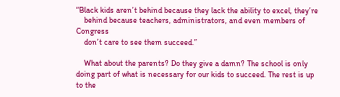“Black kids aren’t behind because they lack the ability to excel, they’re
    behind because teachers, administrators, and even members of Congress
    don’t care to see them succeed.”

    What about the parents? Do they give a damn? The school is only doing part of what is necessary for our kids to succeed. The rest is up to the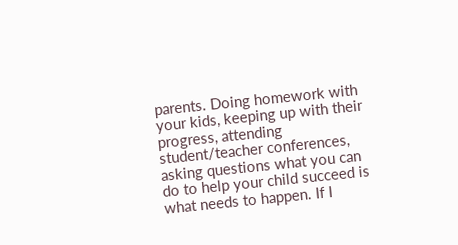parents. Doing homework with your kids, keeping up with their progress, attending student/teacher conferences, asking questions what you can do to help your child succeed is what needs to happen. If I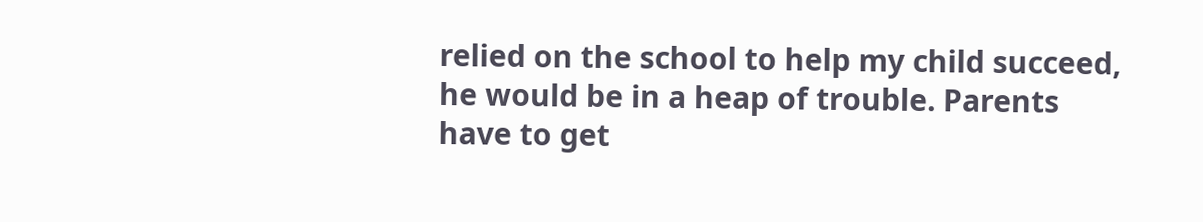relied on the school to help my child succeed, he would be in a heap of trouble. Parents have to get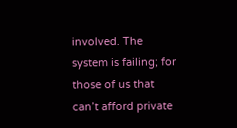involved. The system is failing; for those of us that can’t afford private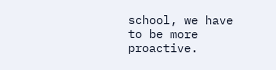school, we have to be more proactive.